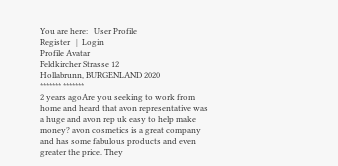You are here:   User Profile
Register   |  Login
Profile Avatar
Feldkircher Strasse 12
Hollabrunn, BURGENLAND 2020
******* *******
2 years agoAre you seeking to work from home and heard that avon representative was a huge and avon rep uk easy to help make money? avon cosmetics is a great company and has some fabulous products and even greater the price. They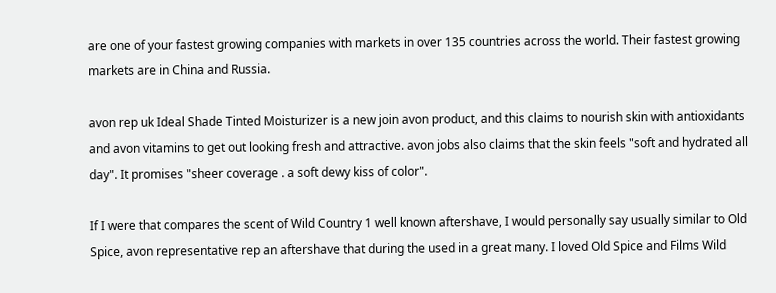are one of your fastest growing companies with markets in over 135 countries across the world. Their fastest growing markets are in China and Russia.

avon rep uk Ideal Shade Tinted Moisturizer is a new join avon product, and this claims to nourish skin with antioxidants and avon vitamins to get out looking fresh and attractive. avon jobs also claims that the skin feels "soft and hydrated all day". It promises "sheer coverage . a soft dewy kiss of color".

If I were that compares the scent of Wild Country 1 well known aftershave, I would personally say usually similar to Old Spice, avon representative rep an aftershave that during the used in a great many. I loved Old Spice and Films Wild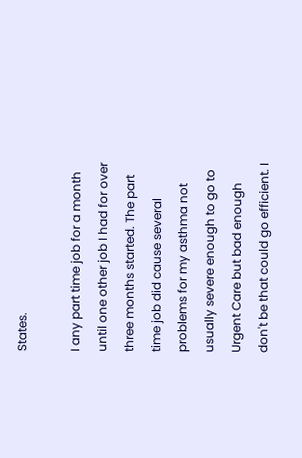States.

I any part time job for a month until one other job I had for over three months started. The part time job did cause several problems for my asthma not usually severe enough to go to Urgent Care but bad enough don't be that could go efficient. I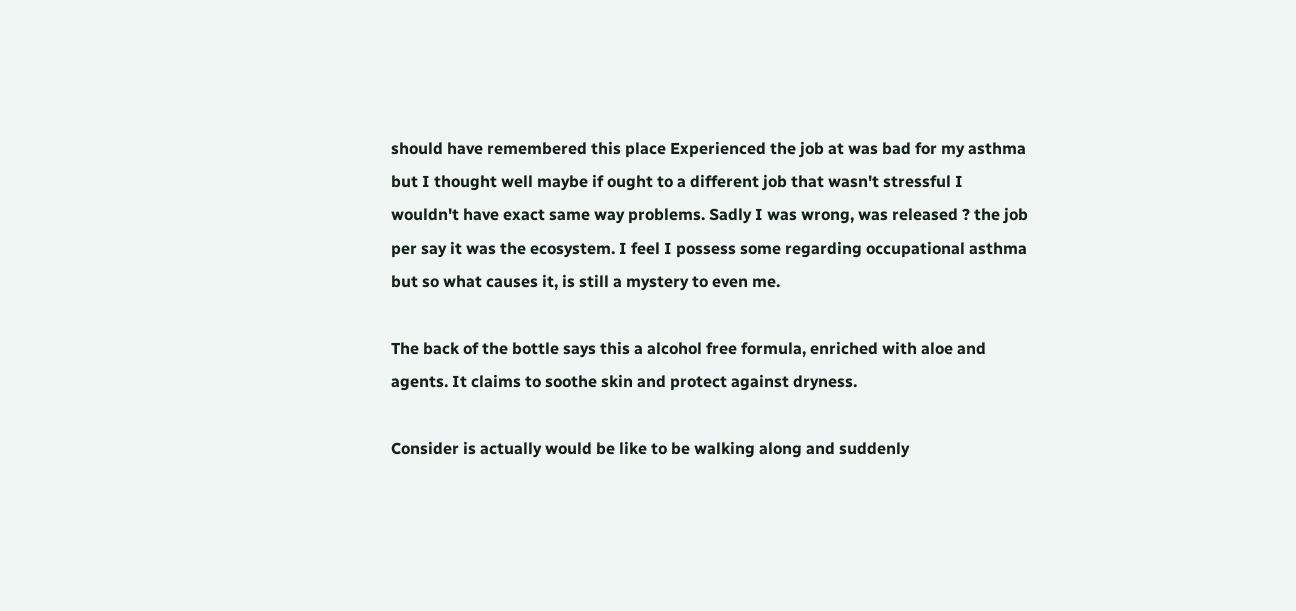should have remembered this place Experienced the job at was bad for my asthma but I thought well maybe if ought to a different job that wasn't stressful I wouldn't have exact same way problems. Sadly I was wrong, was released ? the job per say it was the ecosystem. I feel I possess some regarding occupational asthma but so what causes it, is still a mystery to even me.

The back of the bottle says this a alcohol free formula, enriched with aloe and agents. It claims to soothe skin and protect against dryness.

Consider is actually would be like to be walking along and suddenly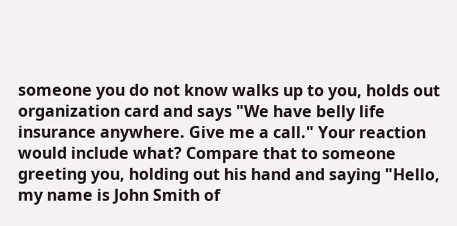someone you do not know walks up to you, holds out organization card and says "We have belly life insurance anywhere. Give me a call." Your reaction would include what? Compare that to someone greeting you, holding out his hand and saying "Hello, my name is John Smith of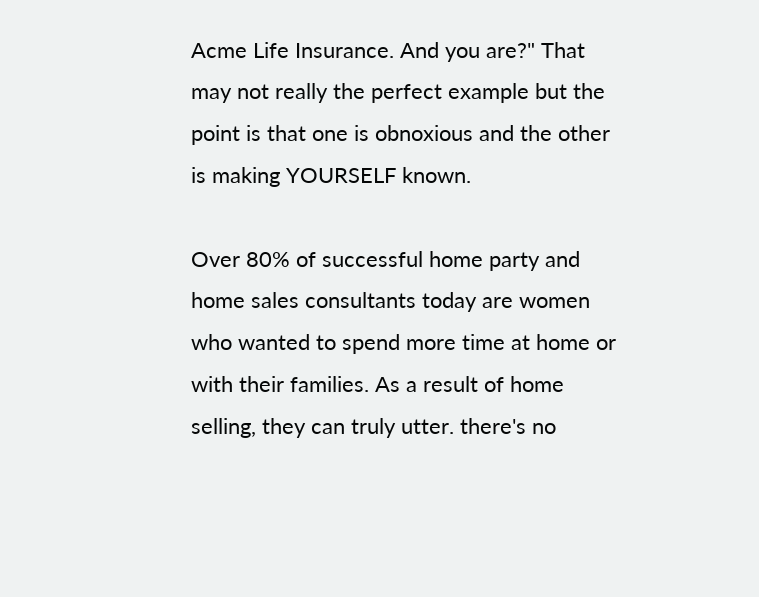Acme Life Insurance. And you are?" That may not really the perfect example but the point is that one is obnoxious and the other is making YOURSELF known.

Over 80% of successful home party and home sales consultants today are women who wanted to spend more time at home or with their families. As a result of home selling, they can truly utter. there's no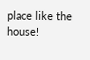place like the house!